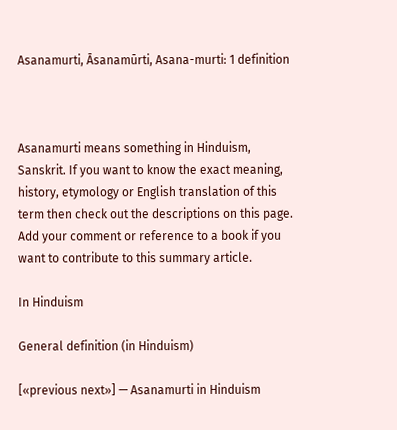Asanamurti, Āsanamūrti, Asana-murti: 1 definition



Asanamurti means something in Hinduism, Sanskrit. If you want to know the exact meaning, history, etymology or English translation of this term then check out the descriptions on this page. Add your comment or reference to a book if you want to contribute to this summary article.

In Hinduism

General definition (in Hinduism)

[«previous next»] — Asanamurti in Hinduism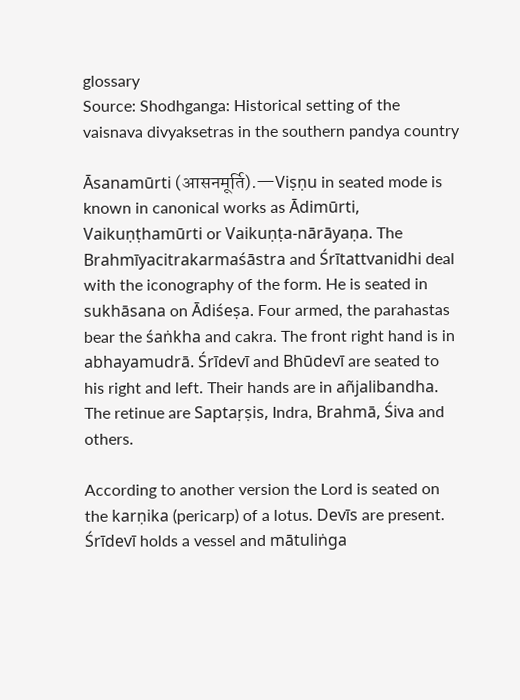glossary
Source: Shodhganga: Historical setting of the vaisnava divyaksetras in the southern pandya country

Āsanamūrti (आसनमूर्ति).—Viṣṇu in seated mode is known in canonical works as Ādimūrti, Vaikuṇṭhamūrti or Vaikuṇṭa-nārāyaṇa. The Brahmīyacitrakarmaśāstra and Śrītattvanidhi deal with the iconography of the form. He is seated in sukhāsana on Ādiśeṣa. Four armed, the parahastas bear the śaṅkha and cakra. The front right hand is in abhayamudrā. Śrīdevī and Bhūdevī are seated to his right and left. Their hands are in añjalibandha. The retinue are Saptaṛṣis, Indra, Brahmā, Śiva and others.

According to another version the Lord is seated on the karṇika (pericarp) of a lotus. Devīs are present. Śrīdevī holds a vessel and mātuliṅga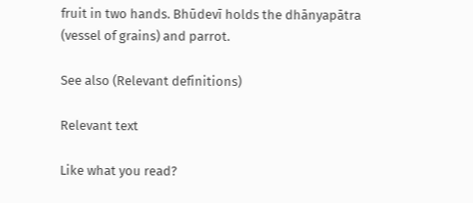fruit in two hands. Bhūdevī holds the dhānyapātra (vessel of grains) and parrot.

See also (Relevant definitions)

Relevant text

Like what you read?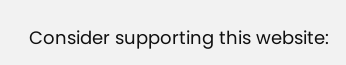Consider supporting this website: